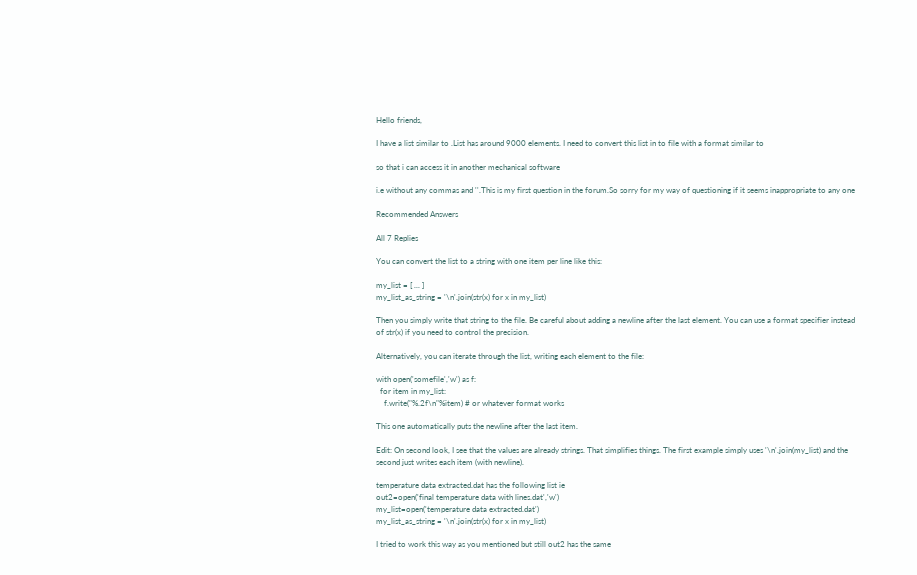Hello friends,

I have a list similar to .List has around 9000 elements. I need to convert this list in to file with a format similar to

so that i can access it in another mechanical software

i.e without any commas and ''.This is my first question in the forum.So sorry for my way of questioning if it seems inappropriate to any one

Recommended Answers

All 7 Replies

You can convert the list to a string with one item per line like this:

my_list = [ ... ]
my_list_as_string = '\n'.join(str(x) for x in my_list)

Then you simply write that string to the file. Be careful about adding a newline after the last element. You can use a format specifier instead of str(x) if you need to control the precision.

Alternatively, you can iterate through the list, writing each element to the file:

with open('somefile','w') as f:
  for item in my_list:
    f.write("%.2f\n"%item) # or whatever format works

This one automatically puts the newline after the last item.

Edit: On second look, I see that the values are already strings. That simplifies things. The first example simply uses '\n'.join(my_list) and the second just writes each item (with newline).

temperature data extracted.dat has the following list ie
out2=open('final temperature data with lines.dat','w')
my_list=open('temperature data extracted.dat')
my_list_as_string = '\n'.join(str(x) for x in my_list)

I tried to work this way as you mentioned but still out2 has the same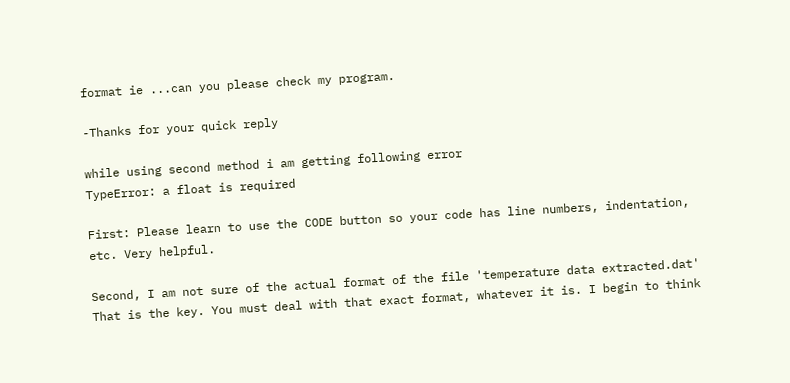format ie ...can you please check my program.

-Thanks for your quick reply

while using second method i am getting following error
TypeError: a float is required

First: Please learn to use the CODE button so your code has line numbers, indentation, etc. Very helpful.

Second, I am not sure of the actual format of the file 'temperature data extracted.dat' That is the key. You must deal with that exact format, whatever it is. I begin to think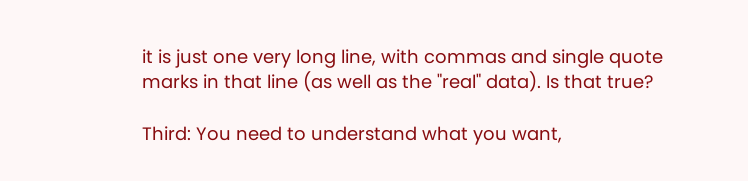it is just one very long line, with commas and single quote marks in that line (as well as the "real" data). Is that true?

Third: You need to understand what you want,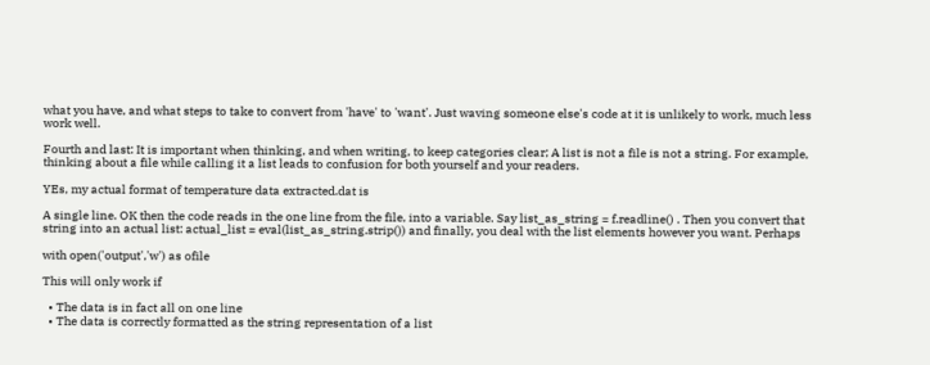what you have, and what steps to take to convert from 'have' to 'want'. Just waving someone else's code at it is unlikely to work, much less work well.

Fourth and last: It is important when thinking, and when writing, to keep categories clear; A list is not a file is not a string. For example, thinking about a file while calling it a list leads to confusion for both yourself and your readers.

YEs, my actual format of temperature data extracted.dat is

A single line. OK then the code reads in the one line from the file, into a variable. Say list_as_string = f.readline() . Then you convert that string into an actual list: actual_list = eval(list_as_string.strip()) and finally, you deal with the list elements however you want. Perhaps

with open('output','w') as ofile

This will only work if

  • The data is in fact all on one line
  • The data is correctly formatted as the string representation of a list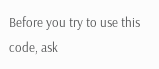Before you try to use this code, ask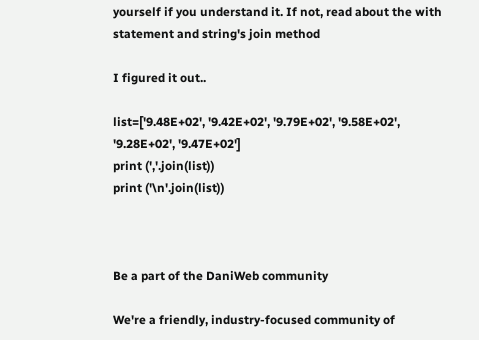yourself if you understand it. If not, read about the with statement and string's join method

I figured it out..

list=['9.48E+02', '9.42E+02', '9.79E+02', '9.58E+02', '9.28E+02', '9.47E+02']
print (','.join(list))
print ('\n'.join(list))



Be a part of the DaniWeb community

We're a friendly, industry-focused community of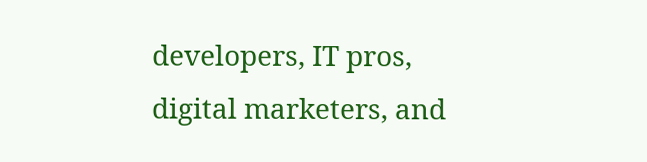developers, IT pros, digital marketers, and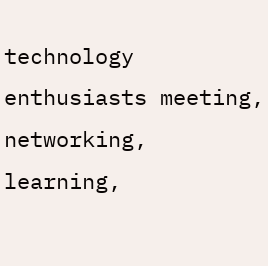technology enthusiasts meeting, networking, learning,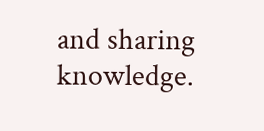and sharing knowledge.